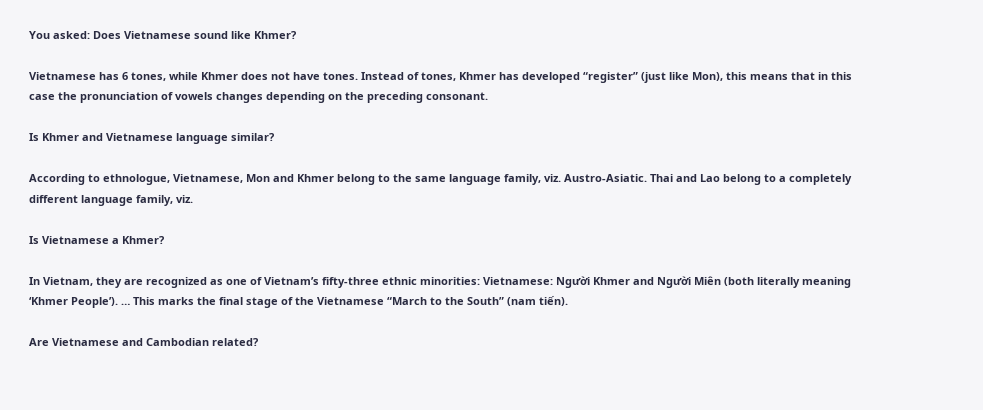You asked: Does Vietnamese sound like Khmer?

Vietnamese has 6 tones, while Khmer does not have tones. Instead of tones, Khmer has developed “register” (just like Mon), this means that in this case the pronunciation of vowels changes depending on the preceding consonant.

Is Khmer and Vietnamese language similar?

According to ethnologue, Vietnamese, Mon and Khmer belong to the same language family, viz. Austro-Asiatic. Thai and Lao belong to a completely different language family, viz.

Is Vietnamese a Khmer?

In Vietnam, they are recognized as one of Vietnam’s fifty-three ethnic minorities: Vietnamese: Người Khmer and Người Miên (both literally meaning ‘Khmer People’). … This marks the final stage of the Vietnamese “March to the South” (nam tiến).

Are Vietnamese and Cambodian related?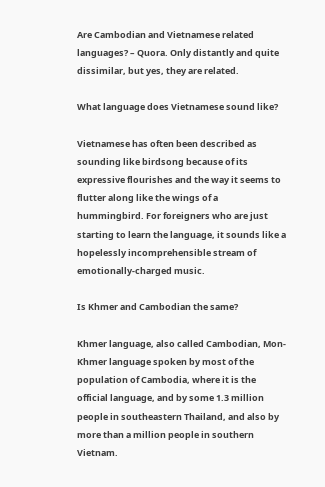Are Cambodian and Vietnamese related languages? – Quora. Only distantly and quite dissimilar, but yes, they are related.

What language does Vietnamese sound like?

Vietnamese has often been described as sounding like birdsong because of its expressive flourishes and the way it seems to flutter along like the wings of a hummingbird. For foreigners who are just starting to learn the language, it sounds like a hopelessly incomprehensible stream of emotionally-charged music.

Is Khmer and Cambodian the same?

Khmer language, also called Cambodian, Mon-Khmer language spoken by most of the population of Cambodia, where it is the official language, and by some 1.3 million people in southeastern Thailand, and also by more than a million people in southern Vietnam.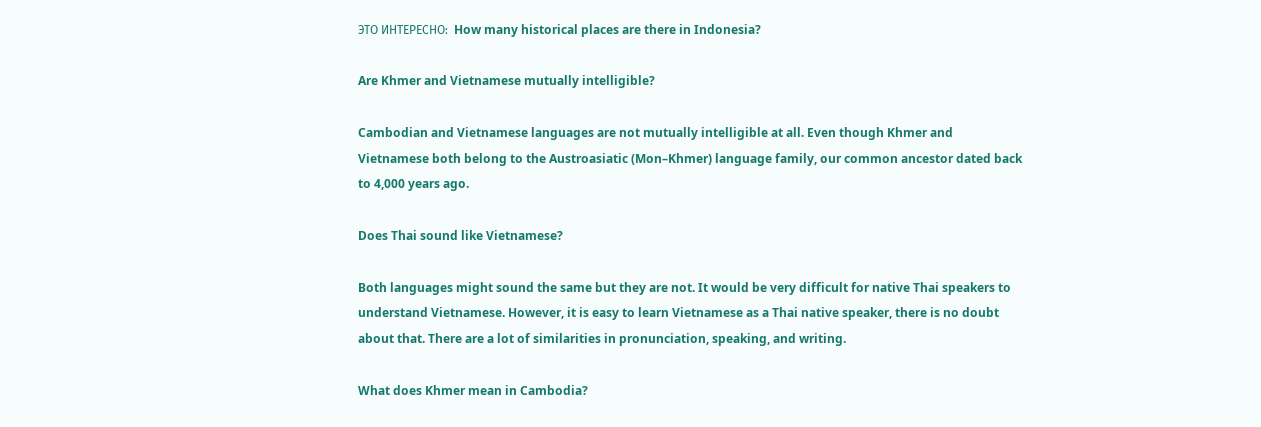ЭТО ИНТЕРЕСНО:  How many historical places are there in Indonesia?

Are Khmer and Vietnamese mutually intelligible?

Cambodian and Vietnamese languages are not mutually intelligible at all. Even though Khmer and Vietnamese both belong to the Austroasiatic (Mon–Khmer) language family, our common ancestor dated back to 4,000 years ago.

Does Thai sound like Vietnamese?

Both languages might sound the same but they are not. It would be very difficult for native Thai speakers to understand Vietnamese. However, it is easy to learn Vietnamese as a Thai native speaker, there is no doubt about that. There are a lot of similarities in pronunciation, speaking, and writing.

What does Khmer mean in Cambodia?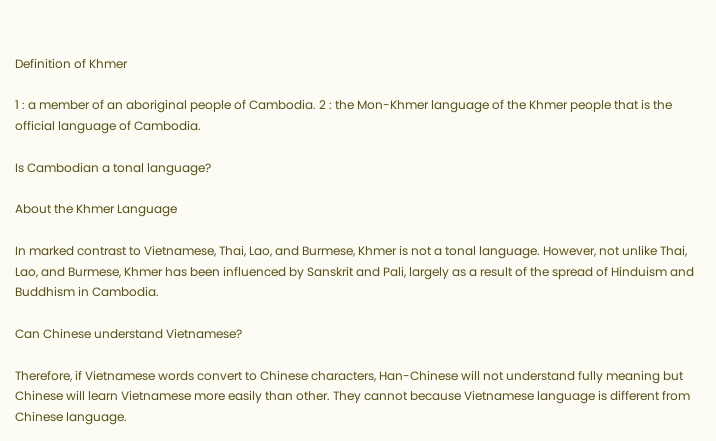Definition of Khmer

1 : a member of an aboriginal people of Cambodia. 2 : the Mon-Khmer language of the Khmer people that is the official language of Cambodia.

Is Cambodian a tonal language?

About the Khmer Language

In marked contrast to Vietnamese, Thai, Lao, and Burmese, Khmer is not a tonal language. However, not unlike Thai, Lao, and Burmese, Khmer has been influenced by Sanskrit and Pali, largely as a result of the spread of Hinduism and Buddhism in Cambodia.

Can Chinese understand Vietnamese?

Therefore, if Vietnamese words convert to Chinese characters, Han-Chinese will not understand fully meaning but Chinese will learn Vietnamese more easily than other. They cannot because Vietnamese language is different from Chinese language.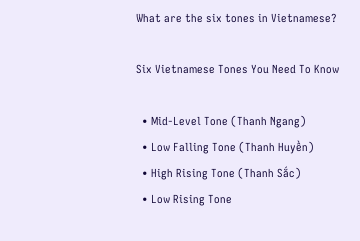What are the six tones in Vietnamese?

Six Vietnamese Tones You Need To Know

  • Mid-Level Tone (Thanh Ngang)
  • Low Falling Tone (Thanh Huyền)
  • High Rising Tone (Thanh Sắc)
  • Low Rising Tone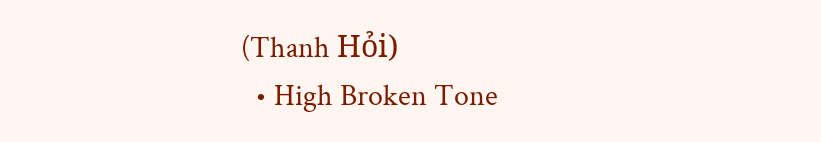(Thanh Hỏi)
  • High Broken Tone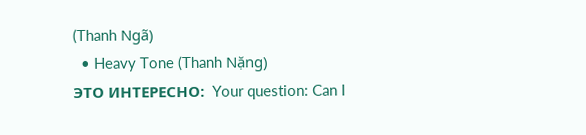(Thanh Ngã)
  • Heavy Tone (Thanh Nặng)
ЭТО ИНТЕРЕСНО:  Your question: Can I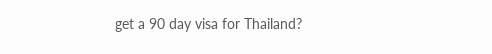get a 90 day visa for Thailand?